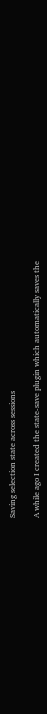Saving selection state across sessions

A while ago I created the state-save plugin which automatically saves the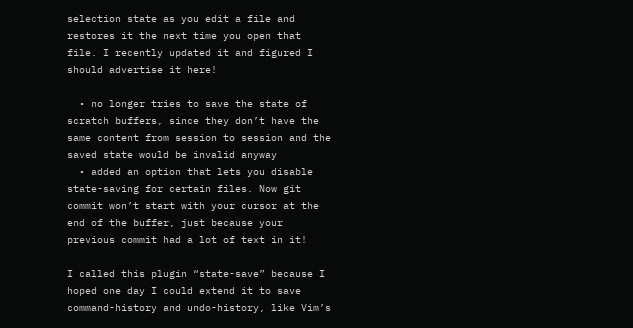selection state as you edit a file and restores it the next time you open that file. I recently updated it and figured I should advertise it here!

  • no longer tries to save the state of scratch buffers, since they don’t have the same content from session to session and the saved state would be invalid anyway
  • added an option that lets you disable state-saving for certain files. Now git commit won’t start with your cursor at the end of the buffer, just because your previous commit had a lot of text in it!

I called this plugin “state-save” because I hoped one day I could extend it to save command-history and undo-history, like Vim’s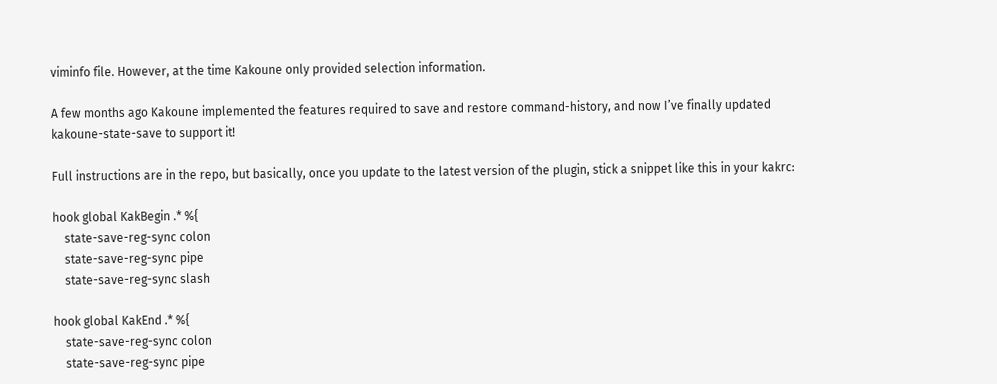viminfo file. However, at the time Kakoune only provided selection information.

A few months ago Kakoune implemented the features required to save and restore command-history, and now I’ve finally updated kakoune-state-save to support it!

Full instructions are in the repo, but basically, once you update to the latest version of the plugin, stick a snippet like this in your kakrc:

hook global KakBegin .* %{
    state-save-reg-sync colon
    state-save-reg-sync pipe
    state-save-reg-sync slash

hook global KakEnd .* %{
    state-save-reg-sync colon
    state-save-reg-sync pipe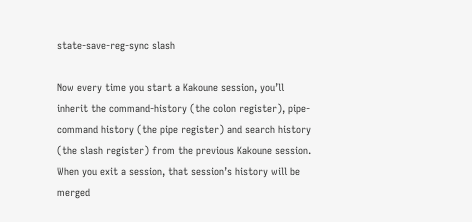state-save-reg-sync slash

Now every time you start a Kakoune session, you’ll inherit the command-history (the colon register), pipe-command history (the pipe register) and search history (the slash register) from the previous Kakoune session. When you exit a session, that session’s history will be merged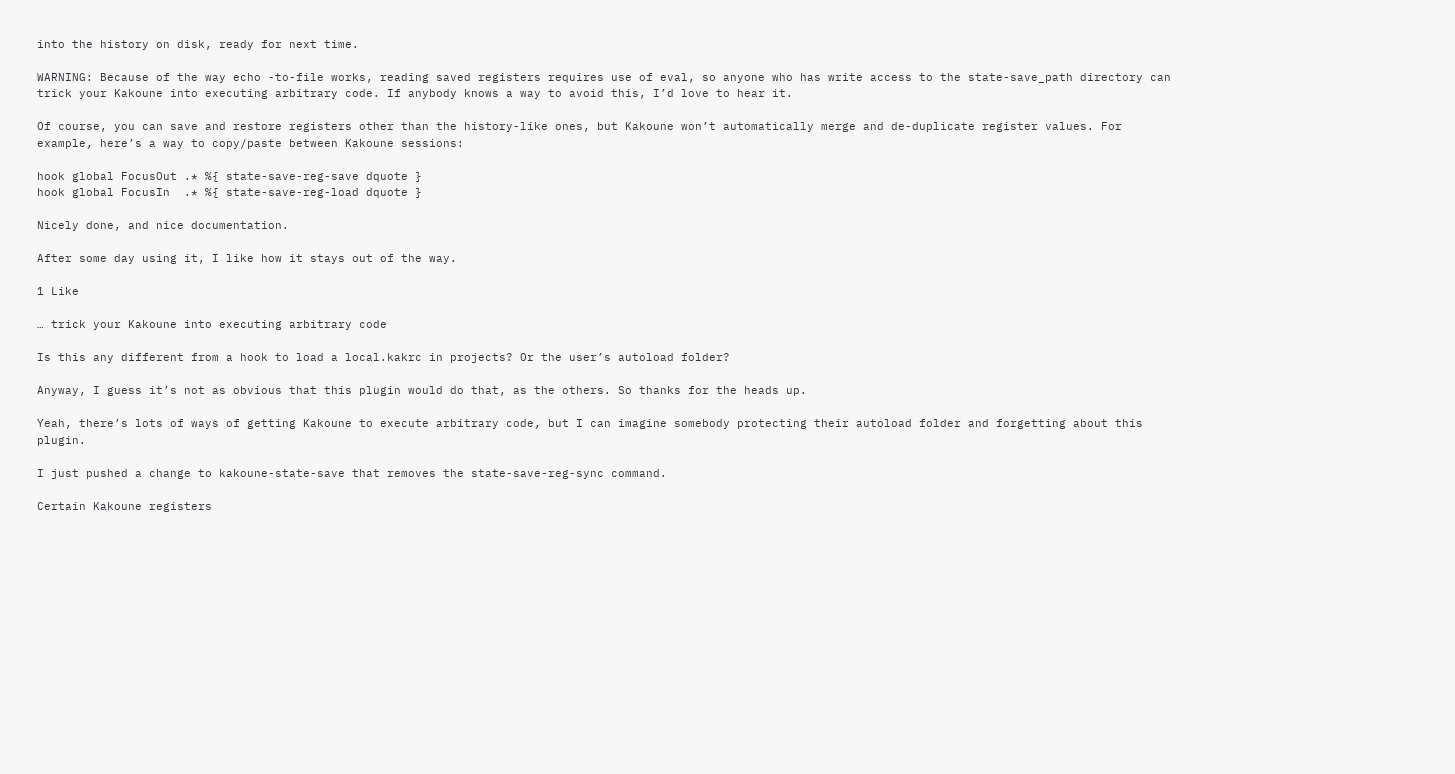into the history on disk, ready for next time.

WARNING: Because of the way echo -to-file works, reading saved registers requires use of eval, so anyone who has write access to the state-save_path directory can trick your Kakoune into executing arbitrary code. If anybody knows a way to avoid this, I’d love to hear it.

Of course, you can save and restore registers other than the history-like ones, but Kakoune won’t automatically merge and de-duplicate register values. For example, here’s a way to copy/paste between Kakoune sessions:

hook global FocusOut .* %{ state-save-reg-save dquote }
hook global FocusIn  .* %{ state-save-reg-load dquote }

Nicely done, and nice documentation.

After some day using it, I like how it stays out of the way.

1 Like

… trick your Kakoune into executing arbitrary code

Is this any different from a hook to load a local.kakrc in projects? Or the user’s autoload folder?

Anyway, I guess it’s not as obvious that this plugin would do that, as the others. So thanks for the heads up.

Yeah, there’s lots of ways of getting Kakoune to execute arbitrary code, but I can imagine somebody protecting their autoload folder and forgetting about this plugin.

I just pushed a change to kakoune-state-save that removes the state-save-reg-sync command.

Certain Kakoune registers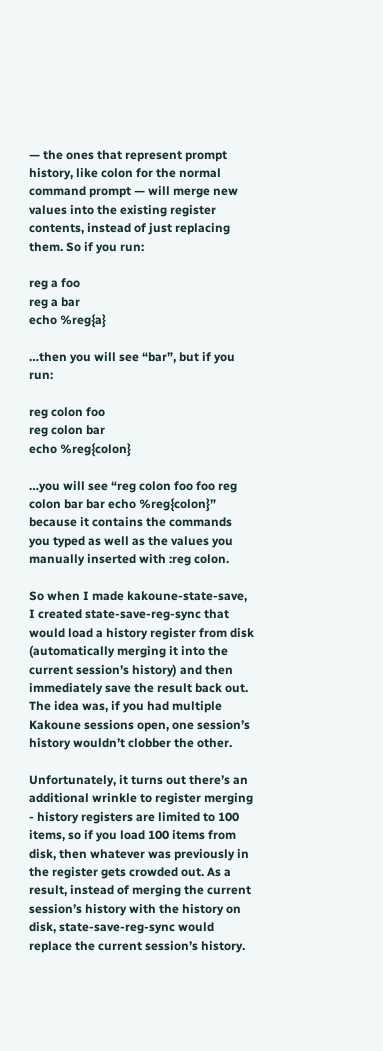— the ones that represent prompt history, like colon for the normal command prompt — will merge new values into the existing register contents, instead of just replacing them. So if you run:

reg a foo
reg a bar
echo %reg{a}

…then you will see “bar”, but if you run:

reg colon foo
reg colon bar
echo %reg{colon}

…you will see “reg colon foo foo reg colon bar bar echo %reg{colon}” because it contains the commands you typed as well as the values you manually inserted with :reg colon.

So when I made kakoune-state-save, I created state-save-reg-sync that would load a history register from disk (automatically merging it into the current session’s history) and then immediately save the result back out. The idea was, if you had multiple Kakoune sessions open, one session’s history wouldn’t clobber the other.

Unfortunately, it turns out there’s an additional wrinkle to register merging - history registers are limited to 100 items, so if you load 100 items from disk, then whatever was previously in the register gets crowded out. As a result, instead of merging the current session’s history with the history on disk, state-save-reg-sync would replace the current session’s history.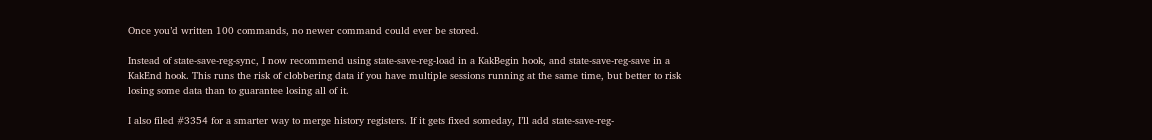Once you’d written 100 commands, no newer command could ever be stored.

Instead of state-save-reg-sync, I now recommend using state-save-reg-load in a KakBegin hook, and state-save-reg-save in a KakEnd hook. This runs the risk of clobbering data if you have multiple sessions running at the same time, but better to risk losing some data than to guarantee losing all of it.

I also filed #3354 for a smarter way to merge history registers. If it gets fixed someday, I’ll add state-save-reg-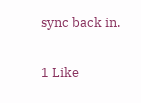sync back in.

1 Like